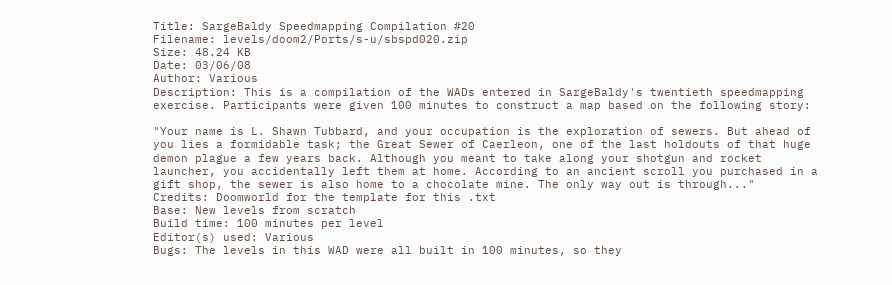Title: SargeBaldy Speedmapping Compilation #20
Filename: levels/doom2/Ports/s-u/sbspd020.zip
Size: 48.24 KB
Date: 03/06/08
Author: Various
Description: This is a compilation of the WADs entered in SargeBaldy's twentieth speedmapping exercise. Participants were given 100 minutes to construct a map based on the following story:

"Your name is L. Shawn Tubbard, and your occupation is the exploration of sewers. But ahead of you lies a formidable task; the Great Sewer of Caerleon, one of the last holdouts of that huge demon plague a few years back. Although you meant to take along your shotgun and rocket launcher, you accidentally left them at home. According to an ancient scroll you purchased in a gift shop, the sewer is also home to a chocolate mine. The only way out is through..."
Credits: Doomworld for the template for this .txt
Base: New levels from scratch
Build time: 100 minutes per level
Editor(s) used: Various
Bugs: The levels in this WAD were all built in 100 minutes, so they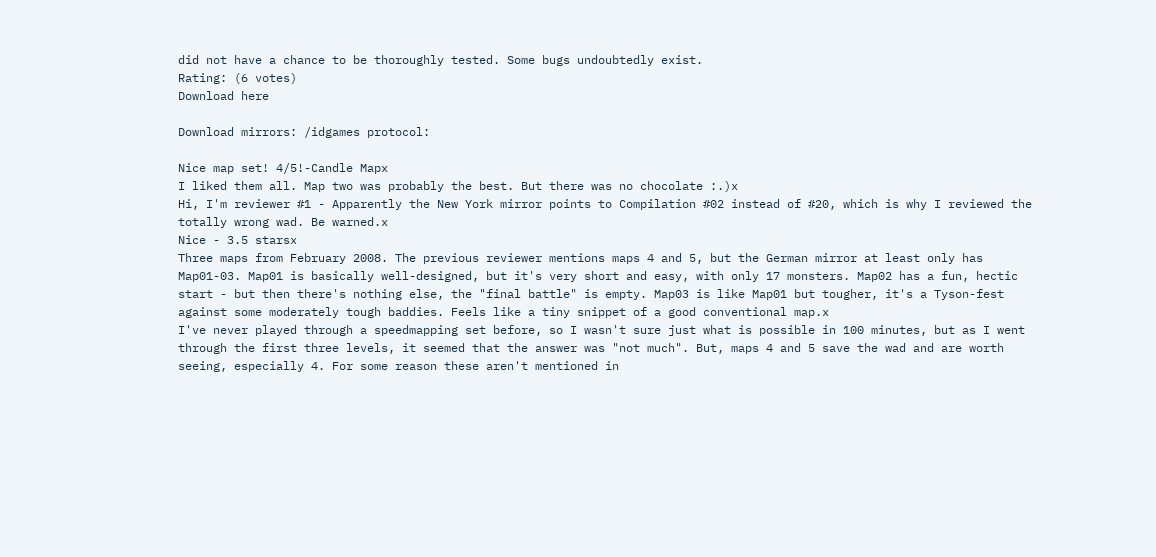did not have a chance to be thoroughly tested. Some bugs undoubtedly exist.
Rating: (6 votes)
Download here

Download mirrors: /idgames protocol:

Nice map set! 4/5!-Candle Mapx
I liked them all. Map two was probably the best. But there was no chocolate :.)x
Hi, I'm reviewer #1 - Apparently the New York mirror points to Compilation #02 instead of #20, which is why I reviewed the totally wrong wad. Be warned.x
Nice - 3.5 starsx
Three maps from February 2008. The previous reviewer mentions maps 4 and 5, but the German mirror at least only has Map01-03. Map01 is basically well-designed, but it's very short and easy, with only 17 monsters. Map02 has a fun, hectic start - but then there's nothing else, the "final battle" is empty. Map03 is like Map01 but tougher, it's a Tyson-fest against some moderately tough baddies. Feels like a tiny snippet of a good conventional map.x
I've never played through a speedmapping set before, so I wasn't sure just what is possible in 100 minutes, but as I went through the first three levels, it seemed that the answer was "not much". But, maps 4 and 5 save the wad and are worth seeing, especially 4. For some reason these aren't mentioned in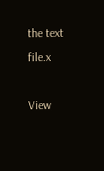the text file.x

View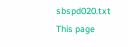sbspd020.txt
This page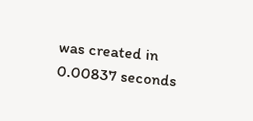was created in 0.00837 seconds